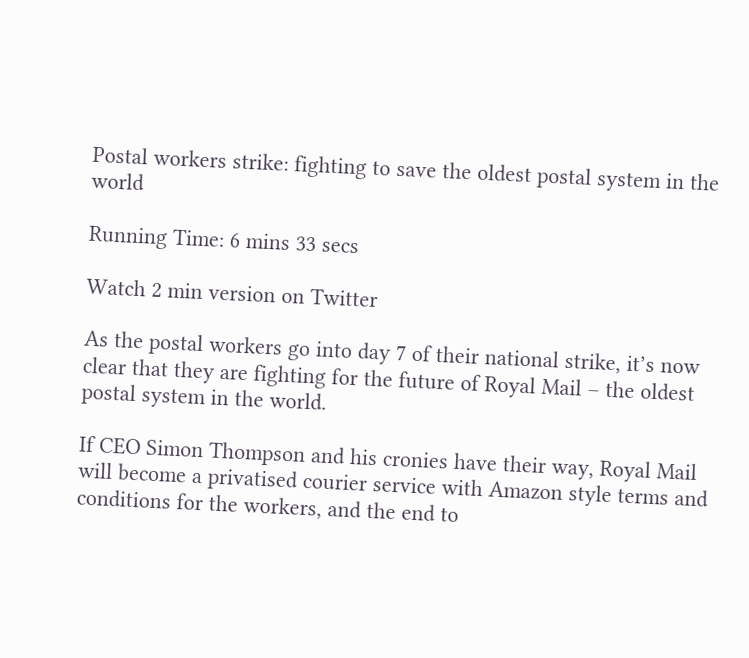Postal workers strike: fighting to save the oldest postal system in the world

Running Time: 6 mins 33 secs

Watch 2 min version on Twitter

As the postal workers go into day 7 of their national strike, it’s now clear that they are fighting for the future of Royal Mail – the oldest postal system in the world.

If CEO Simon Thompson and his cronies have their way, Royal Mail will become a privatised courier service with Amazon style terms and conditions for the workers, and the end to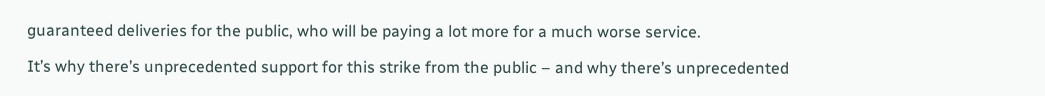guaranteed deliveries for the public, who will be paying a lot more for a much worse service.

It’s why there’s unprecedented support for this strike from the public – and why there’s unprecedented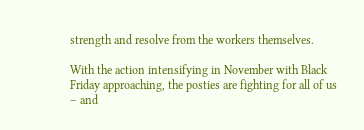strength and resolve from the workers themselves.

With the action intensifying in November with Black Friday approaching, the posties are fighting for all of us – and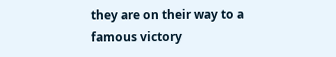they are on their way to a famous victory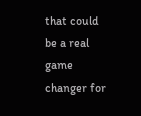that could be a real game changer for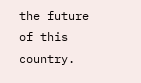the future of this country.